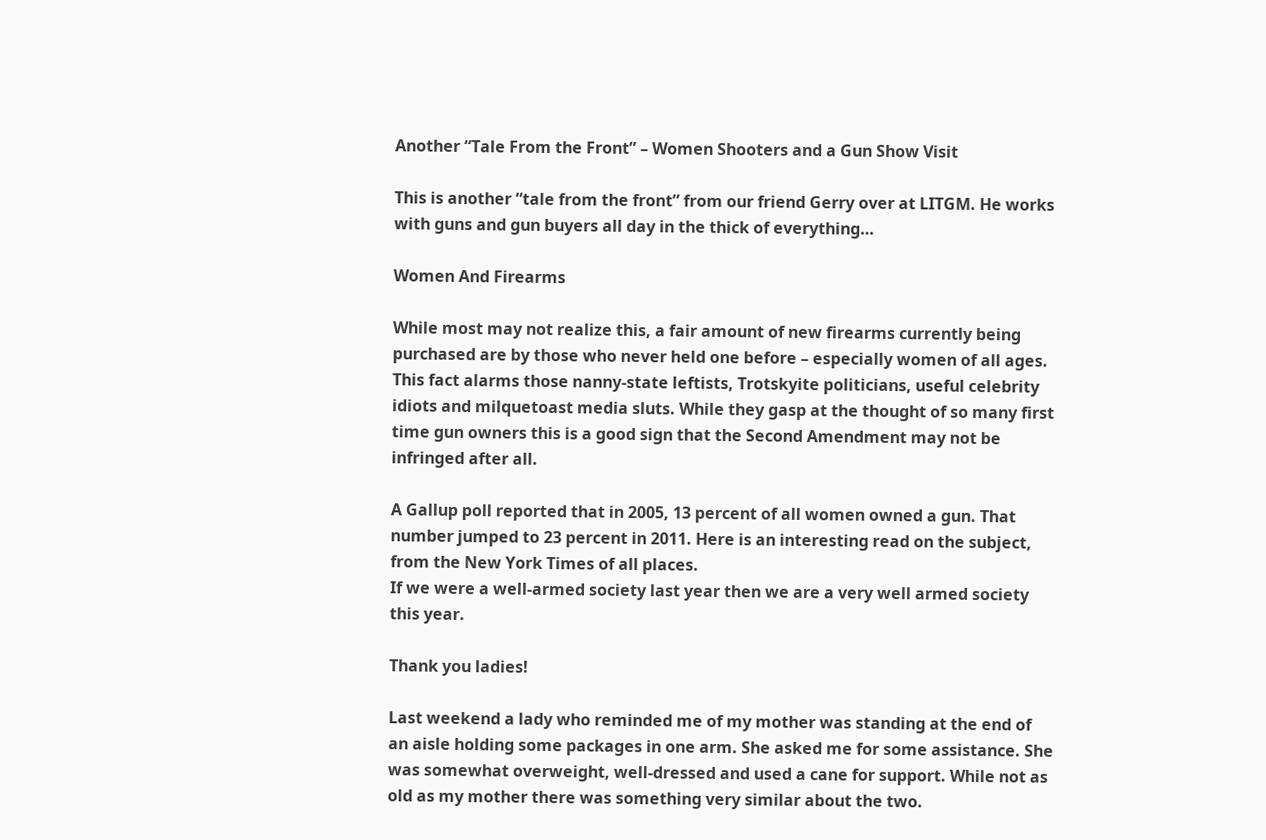Another “Tale From the Front” – Women Shooters and a Gun Show Visit

This is another “tale from the front” from our friend Gerry over at LITGM. He works with guns and gun buyers all day in the thick of everything…

Women And Firearms

While most may not realize this, a fair amount of new firearms currently being purchased are by those who never held one before – especially women of all ages. This fact alarms those nanny-state leftists, Trotskyite politicians, useful celebrity idiots and milquetoast media sluts. While they gasp at the thought of so many first time gun owners this is a good sign that the Second Amendment may not be infringed after all.

A Gallup poll reported that in 2005, 13 percent of all women owned a gun. That number jumped to 23 percent in 2011. Here is an interesting read on the subject, from the New York Times of all places.
If we were a well-armed society last year then we are a very well armed society this year.

Thank you ladies!

Last weekend a lady who reminded me of my mother was standing at the end of an aisle holding some packages in one arm. She asked me for some assistance. She was somewhat overweight, well-dressed and used a cane for support. While not as old as my mother there was something very similar about the two.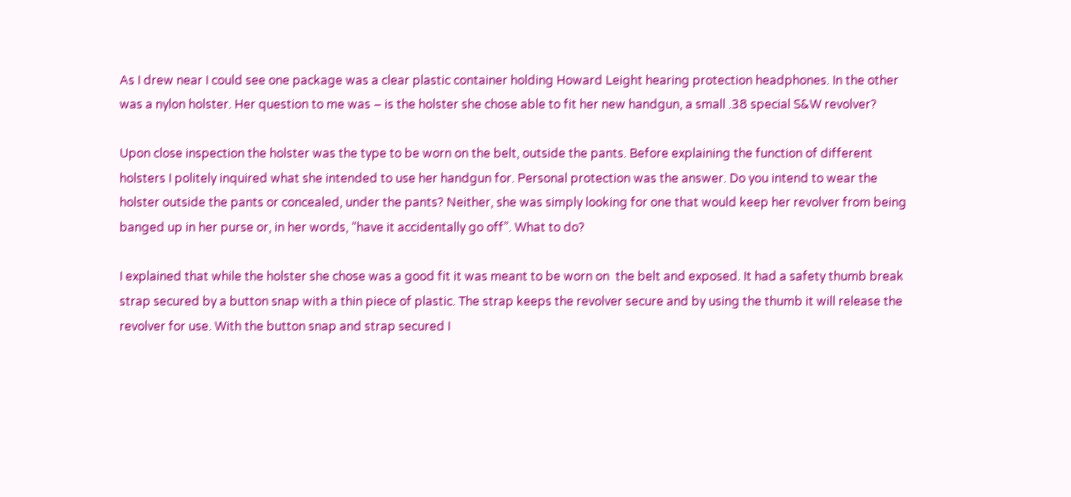As I drew near I could see one package was a clear plastic container holding Howard Leight hearing protection headphones. In the other was a nylon holster. Her question to me was – is the holster she chose able to fit her new handgun, a small .38 special S&W revolver?

Upon close inspection the holster was the type to be worn on the belt, outside the pants. Before explaining the function of different holsters I politely inquired what she intended to use her handgun for. Personal protection was the answer. Do you intend to wear the holster outside the pants or concealed, under the pants? Neither, she was simply looking for one that would keep her revolver from being banged up in her purse or, in her words, “have it accidentally go off”. What to do?

I explained that while the holster she chose was a good fit it was meant to be worn on  the belt and exposed. It had a safety thumb break strap secured by a button snap with a thin piece of plastic. The strap keeps the revolver secure and by using the thumb it will release the revolver for use. With the button snap and strap secured I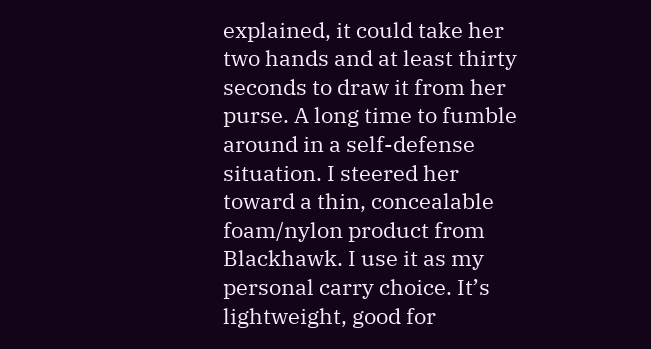explained, it could take her two hands and at least thirty seconds to draw it from her purse. A long time to fumble around in a self-defense situation. I steered her toward a thin, concealable foam/nylon product from Blackhawk. I use it as my personal carry choice. It’s lightweight, good for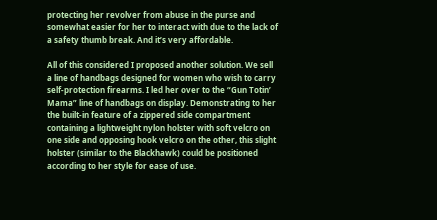protecting her revolver from abuse in the purse and somewhat easier for her to interact with due to the lack of a safety thumb break. And it’s very affordable.

All of this considered I proposed another solution. We sell a line of handbags designed for women who wish to carry self-protection firearms. I led her over to the “Gun Totin’ Mama” line of handbags on display. Demonstrating to her the built-in feature of a zippered side compartment containing a lightweight nylon holster with soft velcro on one side and opposing hook velcro on the other, this slight holster (similar to the Blackhawk) could be positioned according to her style for ease of use.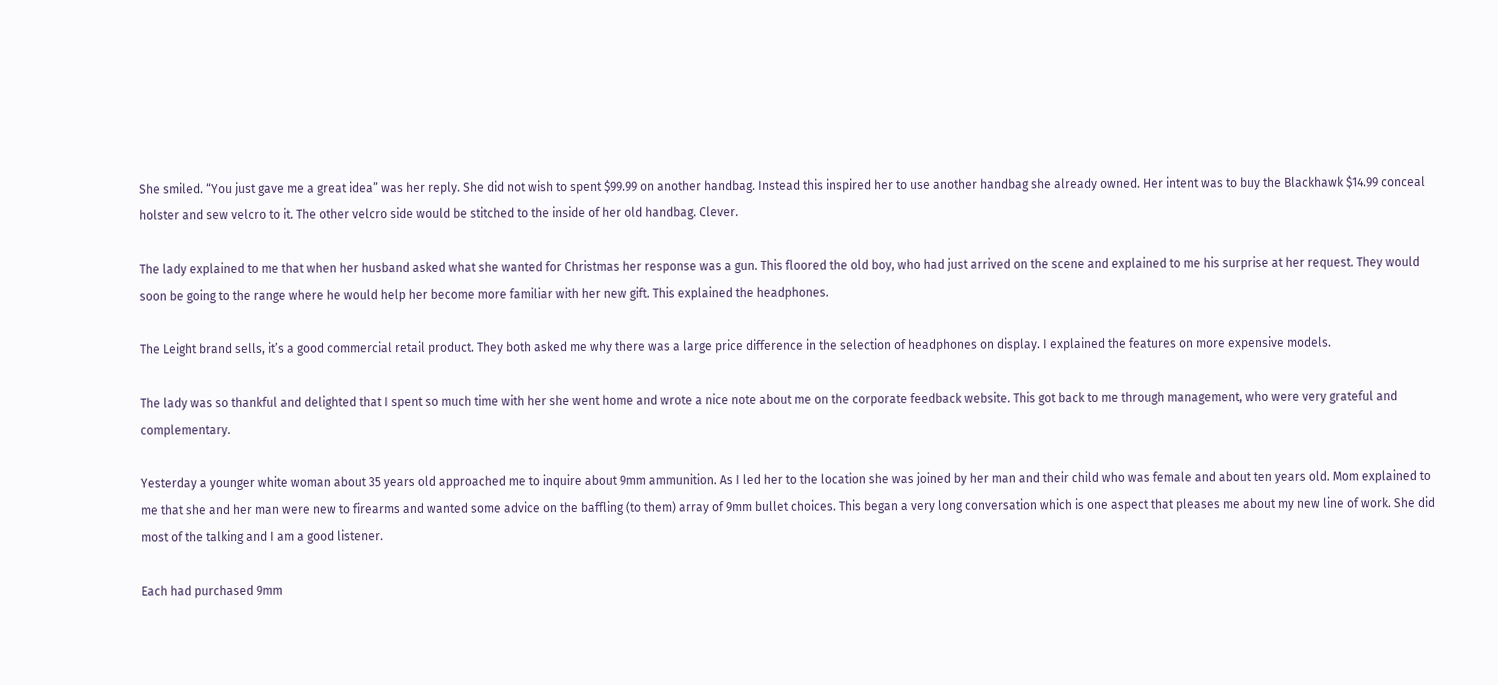She smiled. “You just gave me a great idea” was her reply. She did not wish to spent $99.99 on another handbag. Instead this inspired her to use another handbag she already owned. Her intent was to buy the Blackhawk $14.99 conceal holster and sew velcro to it. The other velcro side would be stitched to the inside of her old handbag. Clever.

The lady explained to me that when her husband asked what she wanted for Christmas her response was a gun. This floored the old boy, who had just arrived on the scene and explained to me his surprise at her request. They would soon be going to the range where he would help her become more familiar with her new gift. This explained the headphones.

The Leight brand sells, it’s a good commercial retail product. They both asked me why there was a large price difference in the selection of headphones on display. I explained the features on more expensive models.

The lady was so thankful and delighted that I spent so much time with her she went home and wrote a nice note about me on the corporate feedback website. This got back to me through management, who were very grateful and complementary.

Yesterday a younger white woman about 35 years old approached me to inquire about 9mm ammunition. As I led her to the location she was joined by her man and their child who was female and about ten years old. Mom explained to me that she and her man were new to firearms and wanted some advice on the baffling (to them) array of 9mm bullet choices. This began a very long conversation which is one aspect that pleases me about my new line of work. She did most of the talking and I am a good listener.

Each had purchased 9mm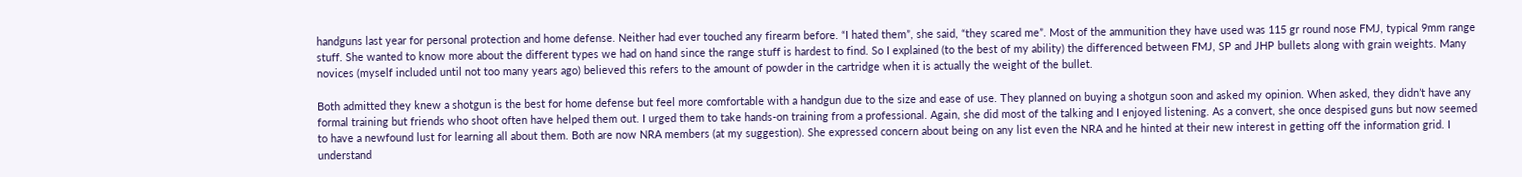handguns last year for personal protection and home defense. Neither had ever touched any firearm before. “I hated them”, she said, “they scared me”. Most of the ammunition they have used was 115 gr round nose FMJ, typical 9mm range stuff. She wanted to know more about the different types we had on hand since the range stuff is hardest to find. So I explained (to the best of my ability) the differenced between FMJ, SP and JHP bullets along with grain weights. Many novices (myself included until not too many years ago) believed this refers to the amount of powder in the cartridge when it is actually the weight of the bullet.

Both admitted they knew a shotgun is the best for home defense but feel more comfortable with a handgun due to the size and ease of use. They planned on buying a shotgun soon and asked my opinion. When asked, they didn’t have any formal training but friends who shoot often have helped them out. I urged them to take hands-on training from a professional. Again, she did most of the talking and I enjoyed listening. As a convert, she once despised guns but now seemed to have a newfound lust for learning all about them. Both are now NRA members (at my suggestion). She expressed concern about being on any list even the NRA and he hinted at their new interest in getting off the information grid. I understand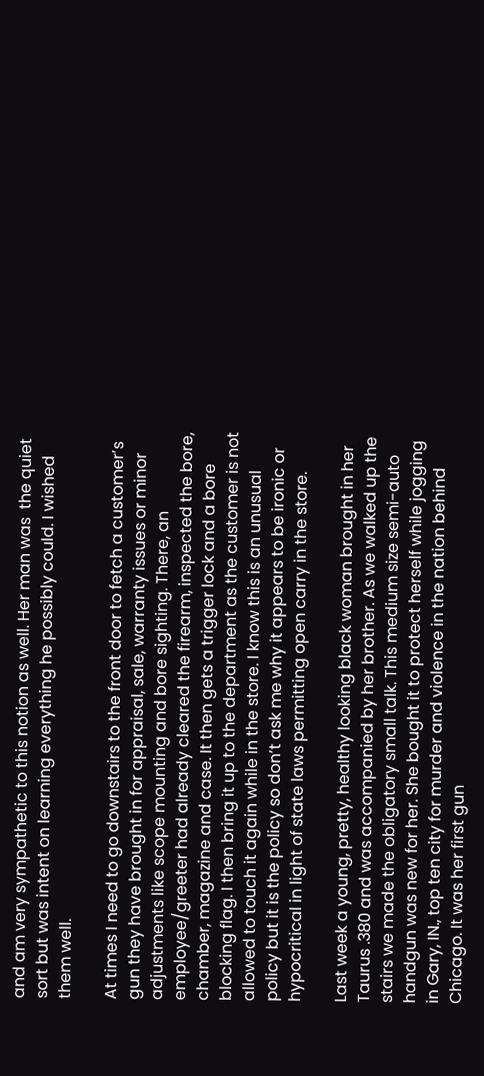and am very sympathetic to this notion as well. Her man was  the quiet sort but was intent on learning everything he possibly could. I wished them well.

At times I need to go downstairs to the front door to fetch a customer’s gun they have brought in for appraisal, sale, warranty issues or minor adjustments like scope mounting and bore sighting. There, an employee/greeter had already cleared the firearm, inspected the bore, chamber, magazine and case. It then gets a trigger lock and a bore blocking flag. I then bring it up to the department as the customer is not allowed to touch it again while in the store. I know this is an unusual policy but it is the policy so don’t ask me why it appears to be ironic or hypocritical in light of state laws permitting open carry in the store.

Last week a young, pretty, healthy looking black woman brought in her Taurus .380 and was accompanied by her brother. As we walked up the stairs we made the obligatory small talk. This medium size semi-auto handgun was new for her. She bought it to protect herself while jogging in Gary, IN., top ten city for murder and violence in the nation behind Chicago. It was her first gun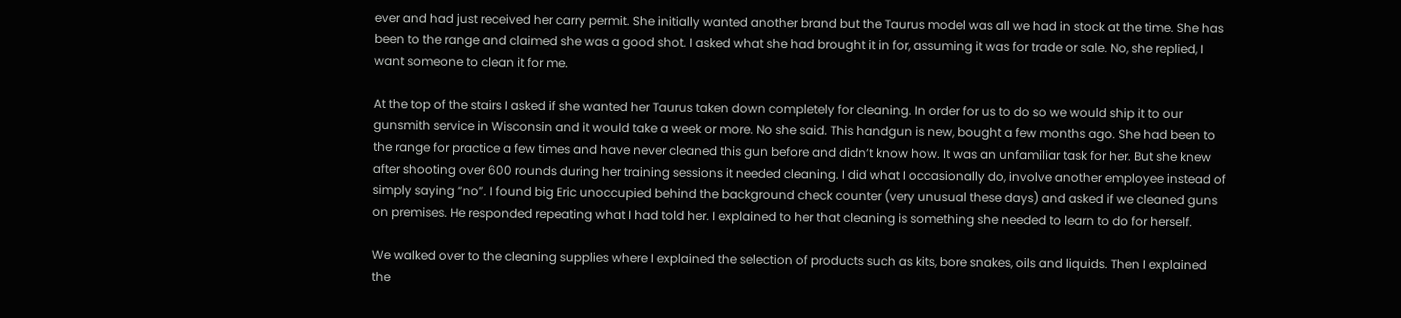ever and had just received her carry permit. She initially wanted another brand but the Taurus model was all we had in stock at the time. She has been to the range and claimed she was a good shot. I asked what she had brought it in for, assuming it was for trade or sale. No, she replied, I want someone to clean it for me.

At the top of the stairs I asked if she wanted her Taurus taken down completely for cleaning. In order for us to do so we would ship it to our gunsmith service in Wisconsin and it would take a week or more. No she said. This handgun is new, bought a few months ago. She had been to the range for practice a few times and have never cleaned this gun before and didn’t know how. It was an unfamiliar task for her. But she knew after shooting over 600 rounds during her training sessions it needed cleaning. I did what I occasionally do, involve another employee instead of simply saying “no”. I found big Eric unoccupied behind the background check counter (very unusual these days) and asked if we cleaned guns on premises. He responded repeating what I had told her. I explained to her that cleaning is something she needed to learn to do for herself.

We walked over to the cleaning supplies where I explained the selection of products such as kits, bore snakes, oils and liquids. Then I explained the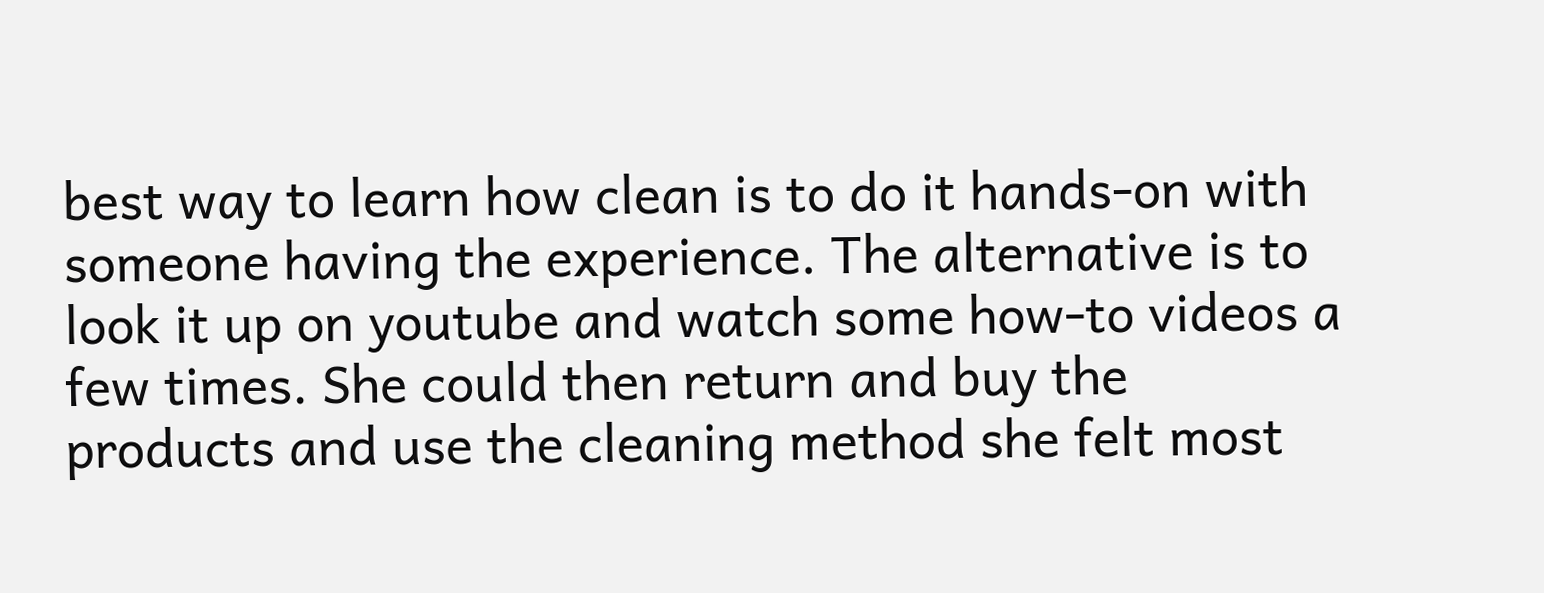best way to learn how clean is to do it hands-on with someone having the experience. The alternative is to look it up on youtube and watch some how-to videos a few times. She could then return and buy the products and use the cleaning method she felt most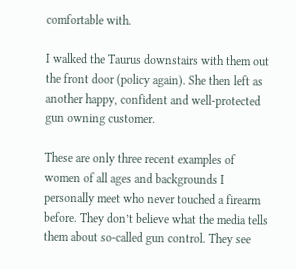comfortable with.

I walked the Taurus downstairs with them out the front door (policy again). She then left as another happy, confident and well-protected gun owning customer.

These are only three recent examples of women of all ages and backgrounds I personally meet who never touched a firearm before. They don’t believe what the media tells them about so-called gun control. They see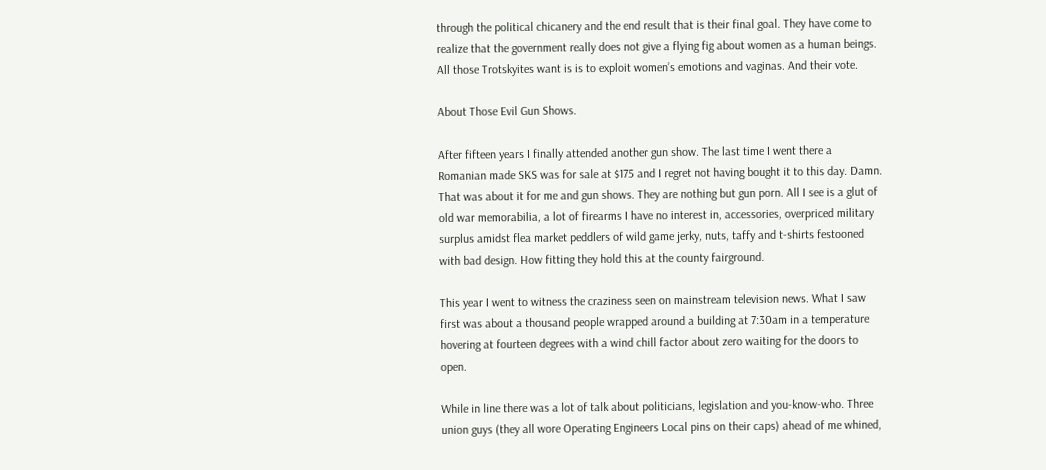through the political chicanery and the end result that is their final goal. They have come to realize that the government really does not give a flying fig about women as a human beings. All those Trotskyites want is is to exploit women’s emotions and vaginas. And their vote.

About Those Evil Gun Shows.

After fifteen years I finally attended another gun show. The last time I went there a Romanian made SKS was for sale at $175 and I regret not having bought it to this day. Damn. That was about it for me and gun shows. They are nothing but gun porn. All I see is a glut of old war memorabilia, a lot of firearms I have no interest in, accessories, overpriced military surplus amidst flea market peddlers of wild game jerky, nuts, taffy and t-shirts festooned with bad design. How fitting they hold this at the county fairground.

This year I went to witness the craziness seen on mainstream television news. What I saw first was about a thousand people wrapped around a building at 7:30am in a temperature hovering at fourteen degrees with a wind chill factor about zero waiting for the doors to open.

While in line there was a lot of talk about politicians, legislation and you-know-who. Three union guys (they all wore Operating Engineers Local pins on their caps) ahead of me whined,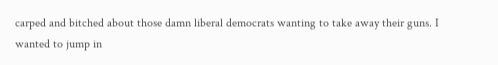carped and bitched about those damn liberal democrats wanting to take away their guns. I wanted to jump in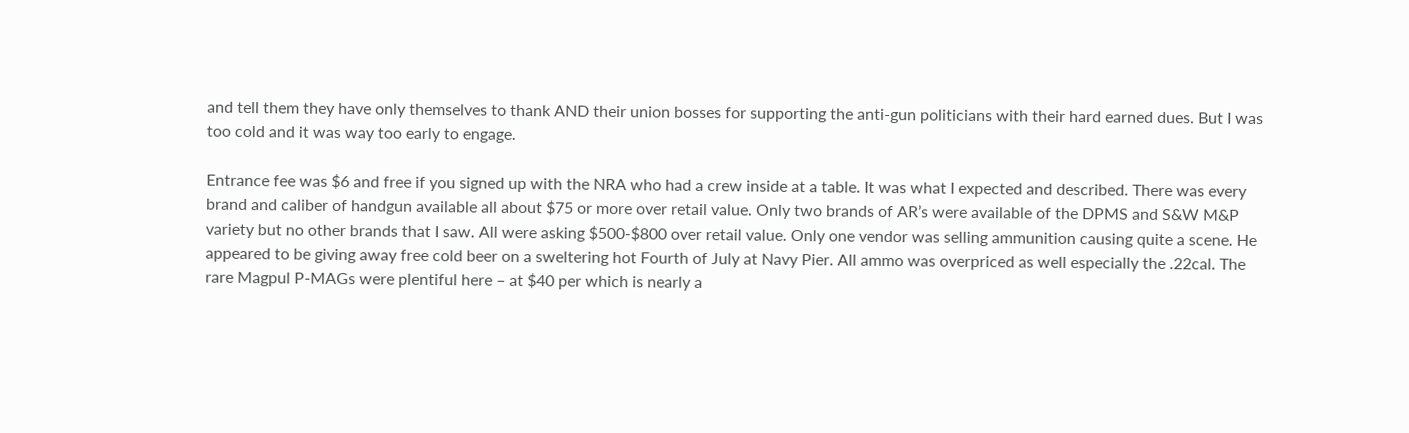and tell them they have only themselves to thank AND their union bosses for supporting the anti-gun politicians with their hard earned dues. But I was too cold and it was way too early to engage.

Entrance fee was $6 and free if you signed up with the NRA who had a crew inside at a table. It was what I expected and described. There was every brand and caliber of handgun available all about $75 or more over retail value. Only two brands of AR’s were available of the DPMS and S&W M&P variety but no other brands that I saw. All were asking $500-$800 over retail value. Only one vendor was selling ammunition causing quite a scene. He appeared to be giving away free cold beer on a sweltering hot Fourth of July at Navy Pier. All ammo was overpriced as well especially the .22cal. The rare Magpul P-MAGs were plentiful here – at $40 per which is nearly a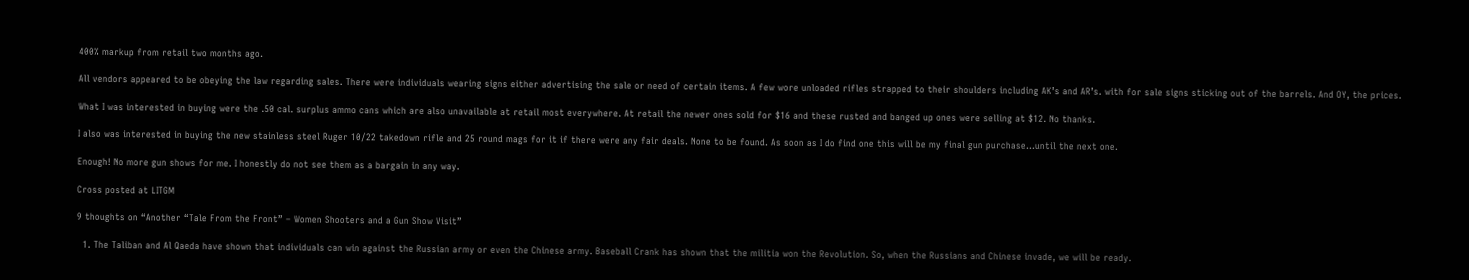400% markup from retail two months ago.

All vendors appeared to be obeying the law regarding sales. There were individuals wearing signs either advertising the sale or need of certain items. A few wore unloaded rifles strapped to their shoulders including AK’s and AR’s. with for sale signs sticking out of the barrels. And OY, the prices.

What I was interested in buying were the .50 cal. surplus ammo cans which are also unavailable at retail most everywhere. At retail the newer ones sold for $16 and these rusted and banged up ones were selling at $12. No thanks.

I also was interested in buying the new stainless steel Ruger 10/22 takedown rifle and 25 round mags for it if there were any fair deals. None to be found. As soon as I do find one this will be my final gun purchase…until the next one.

Enough! No more gun shows for me. I honestly do not see them as a bargain in any way.

Cross posted at LITGM

9 thoughts on “Another “Tale From the Front” – Women Shooters and a Gun Show Visit”

  1. The Taliban and Al Qaeda have shown that individuals can win against the Russian army or even the Chinese army. Baseball Crank has shown that the militia won the Revolution. So, when the Russians and Chinese invade, we will be ready.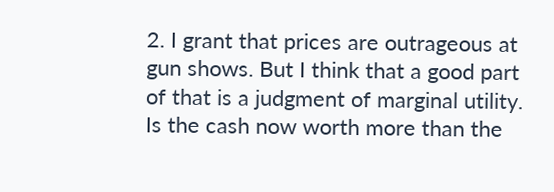2. I grant that prices are outrageous at gun shows. But I think that a good part of that is a judgment of marginal utility. Is the cash now worth more than the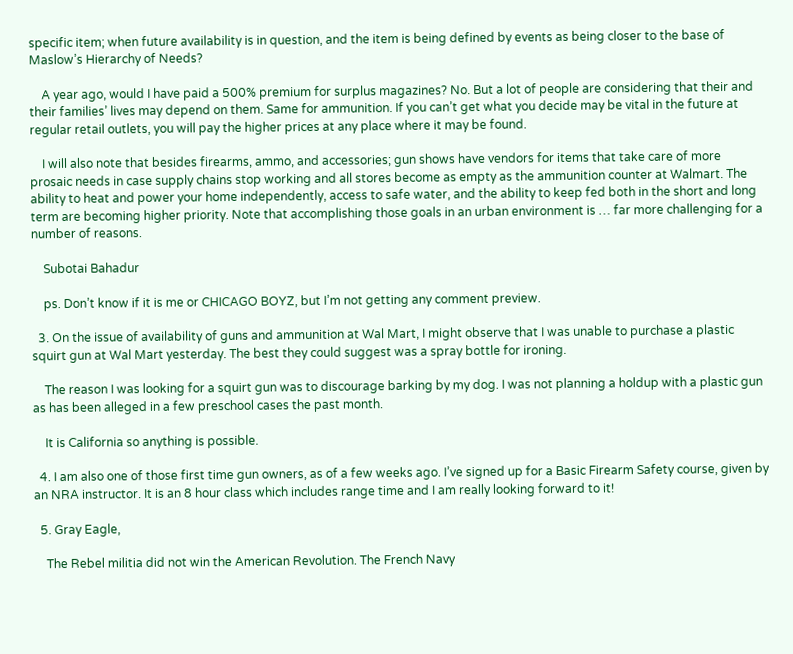specific item; when future availability is in question, and the item is being defined by events as being closer to the base of Maslow’s Hierarchy of Needs?

    A year ago, would I have paid a 500% premium for surplus magazines? No. But a lot of people are considering that their and their families’ lives may depend on them. Same for ammunition. If you can’t get what you decide may be vital in the future at regular retail outlets, you will pay the higher prices at any place where it may be found.

    I will also note that besides firearms, ammo, and accessories; gun shows have vendors for items that take care of more prosaic needs in case supply chains stop working and all stores become as empty as the ammunition counter at Walmart. The ability to heat and power your home independently, access to safe water, and the ability to keep fed both in the short and long term are becoming higher priority. Note that accomplishing those goals in an urban environment is … far more challenging for a number of reasons.

    Subotai Bahadur

    ps. Don’t know if it is me or CHICAGO BOYZ, but I’m not getting any comment preview.

  3. On the issue of availability of guns and ammunition at Wal Mart, I might observe that I was unable to purchase a plastic squirt gun at Wal Mart yesterday. The best they could suggest was a spray bottle for ironing.

    The reason I was looking for a squirt gun was to discourage barking by my dog. I was not planning a holdup with a plastic gun as has been alleged in a few preschool cases the past month.

    It is California so anything is possible.

  4. I am also one of those first time gun owners, as of a few weeks ago. I’ve signed up for a Basic Firearm Safety course, given by an NRA instructor. It is an 8 hour class which includes range time and I am really looking forward to it!

  5. Gray Eagle,

    The Rebel militia did not win the American Revolution. The French Navy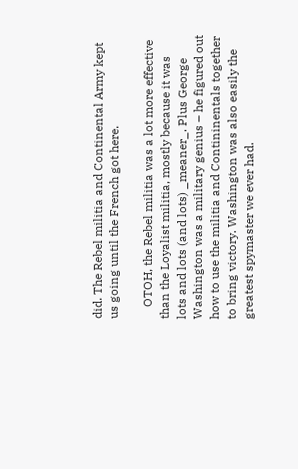did. The Rebel militia and Continental Army kept us going until the French got here.

    OTOH, the Rebel militia was a lot more effective than the Loyalist militia, mostly because it was lots and lots (and lots) _meaner_. Plus George Washington was a military genius – he figured out how to use the militia and Contininentals together to bring victory. Washington was also easily the greatest spymaster we ever had.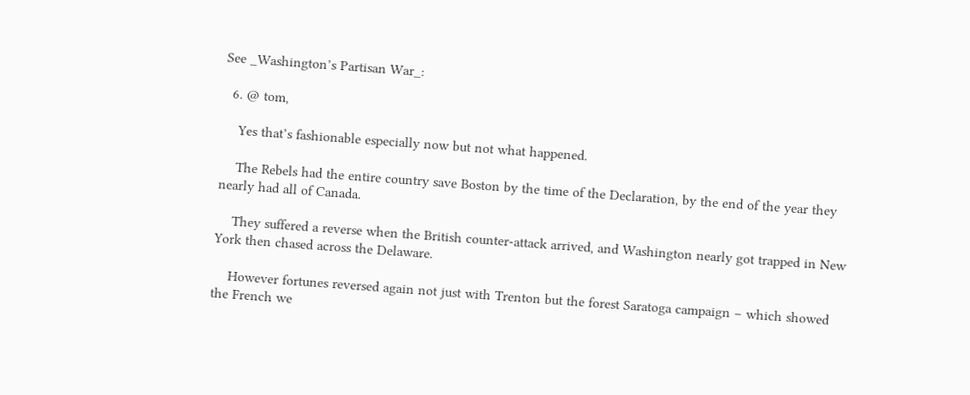See _Washington’s Partisan War_:

  6. @ tom,

    Yes that’s fashionable especially now but not what happened.

    The Rebels had the entire country save Boston by the time of the Declaration, by the end of the year they nearly had all of Canada.

    They suffered a reverse when the British counter-attack arrived, and Washington nearly got trapped in New York then chased across the Delaware.

    However fortunes reversed again not just with Trenton but the forest Saratoga campaign – which showed the French we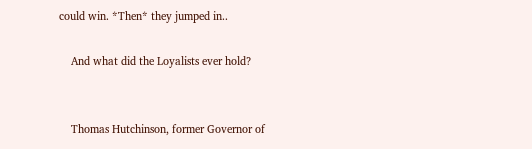could win. *Then* they jumped in..

    And what did the Loyalists ever hold?


    Thomas Hutchinson, former Governor of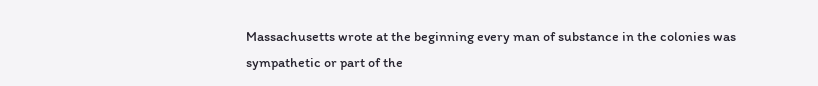Massachusetts wrote at the beginning every man of substance in the colonies was sympathetic or part of the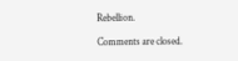Rebellion.

Comments are closed.